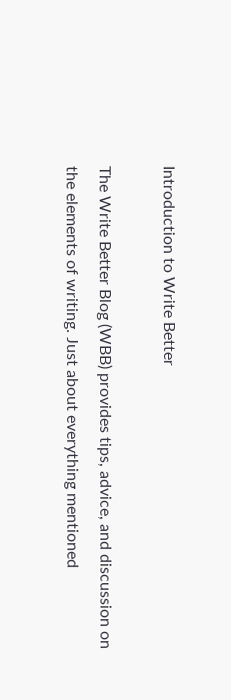Introduction to Write Better

The Write Better Blog (WBB) provides tips, advice, and discussion on the elements of writing. Just about everything mentioned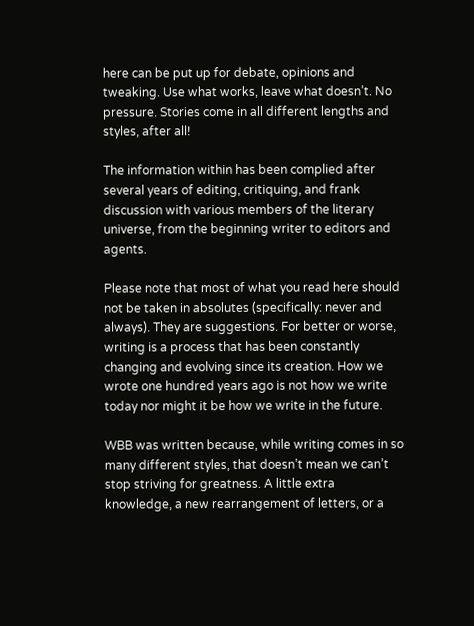here can be put up for debate, opinions and tweaking. Use what works, leave what doesn’t. No pressure. Stories come in all different lengths and styles, after all!

The information within has been complied after several years of editing, critiquing, and frank discussion with various members of the literary universe, from the beginning writer to editors and agents.

Please note that most of what you read here should not be taken in absolutes (specifically: never and always). They are suggestions. For better or worse, writing is a process that has been constantly changing and evolving since its creation. How we wrote one hundred years ago is not how we write today nor might it be how we write in the future.

WBB was written because, while writing comes in so many different styles, that doesn’t mean we can’t stop striving for greatness. A little extra knowledge, a new rearrangement of letters, or a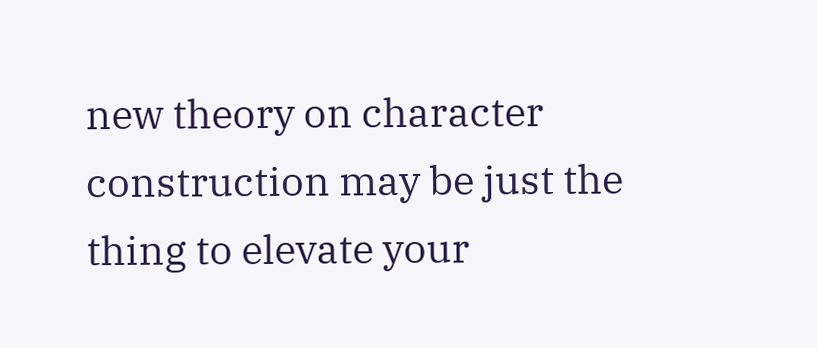new theory on character construction may be just the thing to elevate your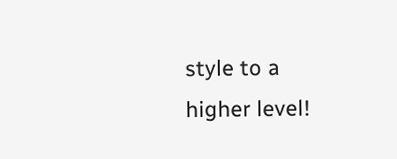style to a higher level!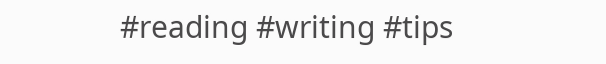#reading #writing #tips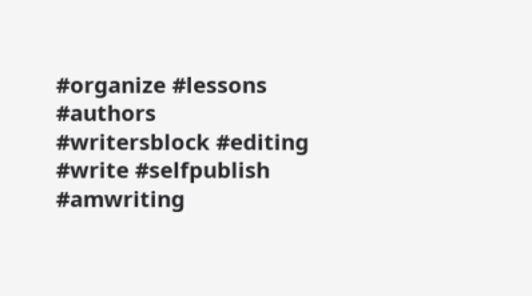#organize #lessons #authors #writersblock #editing #write #selfpublish #amwriting